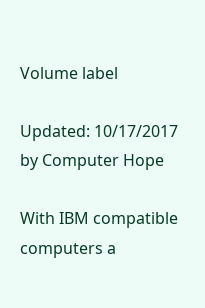Volume label

Updated: 10/17/2017 by Computer Hope

With IBM compatible computers a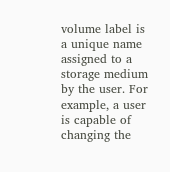volume label is a unique name assigned to a storage medium by the user. For example, a user is capable of changing the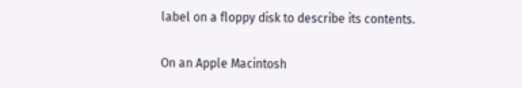label on a floppy disk to describe its contents.

On an Apple Macintosh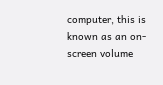computer, this is known as an on-screen volume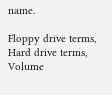name.

Floppy drive terms, Hard drive terms, Volume